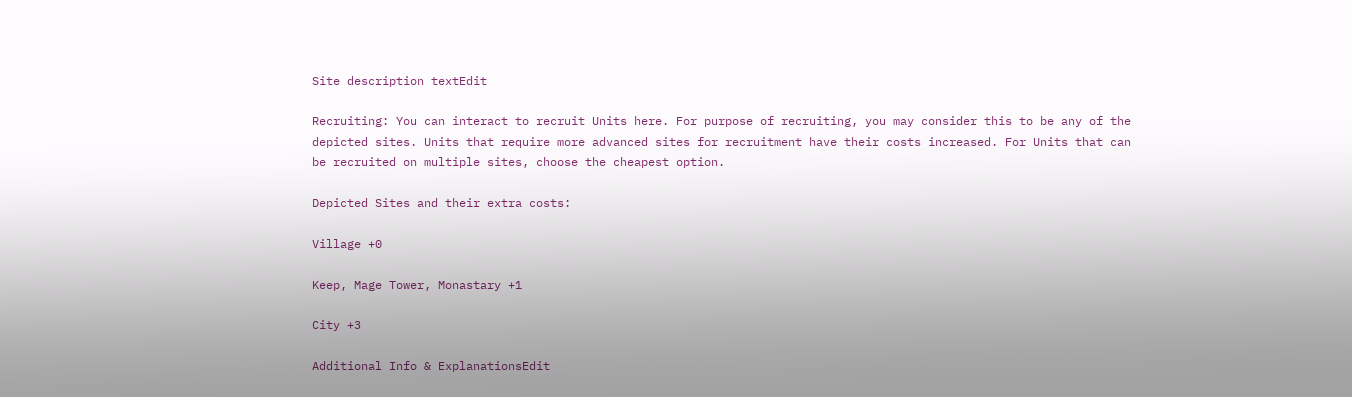Site description textEdit

Recruiting: You can interact to recruit Units here. For purpose of recruiting, you may consider this to be any of the depicted sites. Units that require more advanced sites for recruitment have their costs increased. For Units that can be recruited on multiple sites, choose the cheapest option.

Depicted Sites and their extra costs:

Village +0

Keep, Mage Tower, Monastary +1

City +3

Additional Info & ExplanationsEdit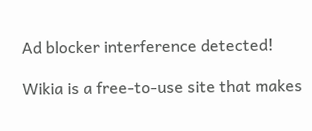Ad blocker interference detected!

Wikia is a free-to-use site that makes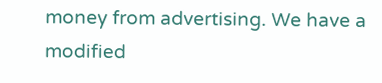money from advertising. We have a modified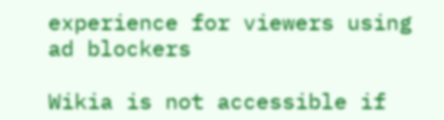experience for viewers using ad blockers

Wikia is not accessible if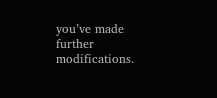you’ve made further modifications.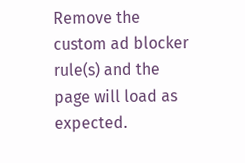Remove the custom ad blocker rule(s) and the page will load as expected.